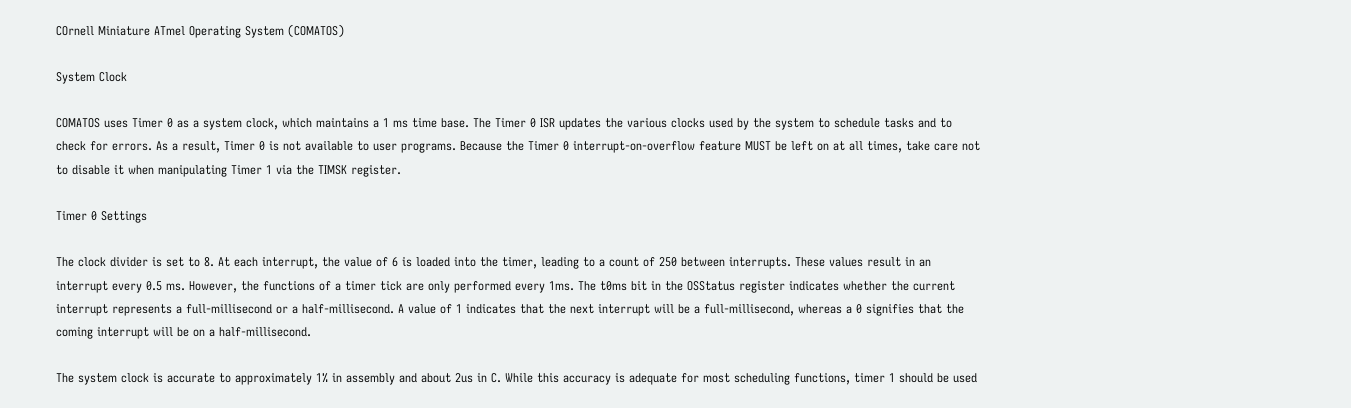COrnell Miniature ATmel Operating System (COMATOS)

System Clock

COMATOS uses Timer 0 as a system clock, which maintains a 1 ms time base. The Timer 0 ISR updates the various clocks used by the system to schedule tasks and to check for errors. As a result, Timer 0 is not available to user programs. Because the Timer 0 interrupt-on-overflow feature MUST be left on at all times, take care not to disable it when manipulating Timer 1 via the TIMSK register.

Timer 0 Settings

The clock divider is set to 8. At each interrupt, the value of 6 is loaded into the timer, leading to a count of 250 between interrupts. These values result in an interrupt every 0.5 ms. However, the functions of a timer tick are only performed every 1ms. The t0ms bit in the OSStatus register indicates whether the current interrupt represents a full-millisecond or a half-millisecond. A value of 1 indicates that the next interrupt will be a full-millisecond, whereas a 0 signifies that the coming interrupt will be on a half-millisecond.

The system clock is accurate to approximately 1% in assembly and about 2us in C. While this accuracy is adequate for most scheduling functions, timer 1 should be used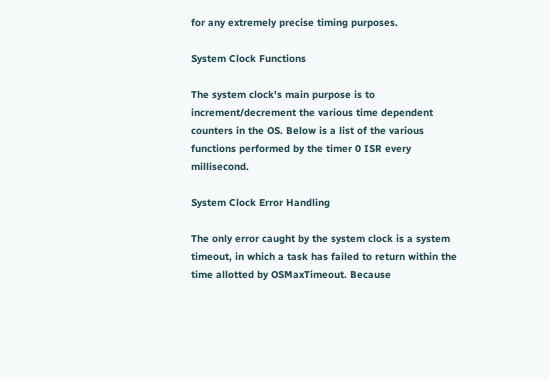for any extremely precise timing purposes.

System Clock Functions

The system clock's main purpose is to increment/decrement the various time dependent counters in the OS. Below is a list of the various functions performed by the timer 0 ISR every millisecond.

System Clock Error Handling

The only error caught by the system clock is a system timeout, in which a task has failed to return within the time allotted by OSMaxTimeout. Because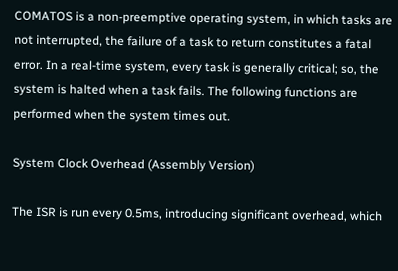COMATOS is a non-preemptive operating system, in which tasks are not interrupted, the failure of a task to return constitutes a fatal error. In a real-time system, every task is generally critical; so, the system is halted when a task fails. The following functions are performed when the system times out.

System Clock Overhead (Assembly Version)

The ISR is run every 0.5ms, introducing significant overhead, which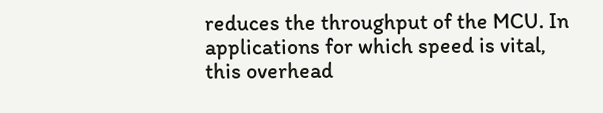reduces the throughput of the MCU. In applications for which speed is vital, this overhead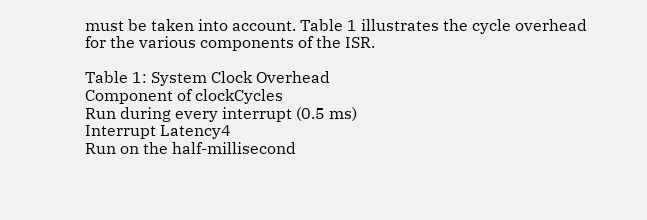must be taken into account. Table 1 illustrates the cycle overhead for the various components of the ISR.

Table 1: System Clock Overhead
Component of clockCycles
Run during every interrupt (0.5 ms)
Interrupt Latency4
Run on the half-millisecond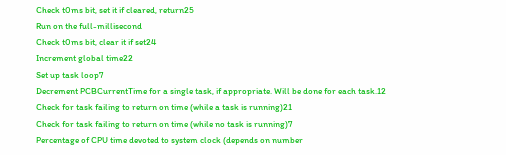Check t0ms bit, set it if cleared, return25
Run on the full-millisecond
Check t0ms bit, clear it if set24
Increment global time22
Set up task loop7
Decrement PCBCurrentTime for a single task, if appropriate. Will be done for each task.12
Check for task failing to return on time (while a task is running)21
Check for task failing to return on time (while no task is running)7
Percentage of CPU time devoted to system clock (depends on number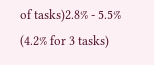of tasks)2.8% - 5.5%
(4.2% for 3 tasks)